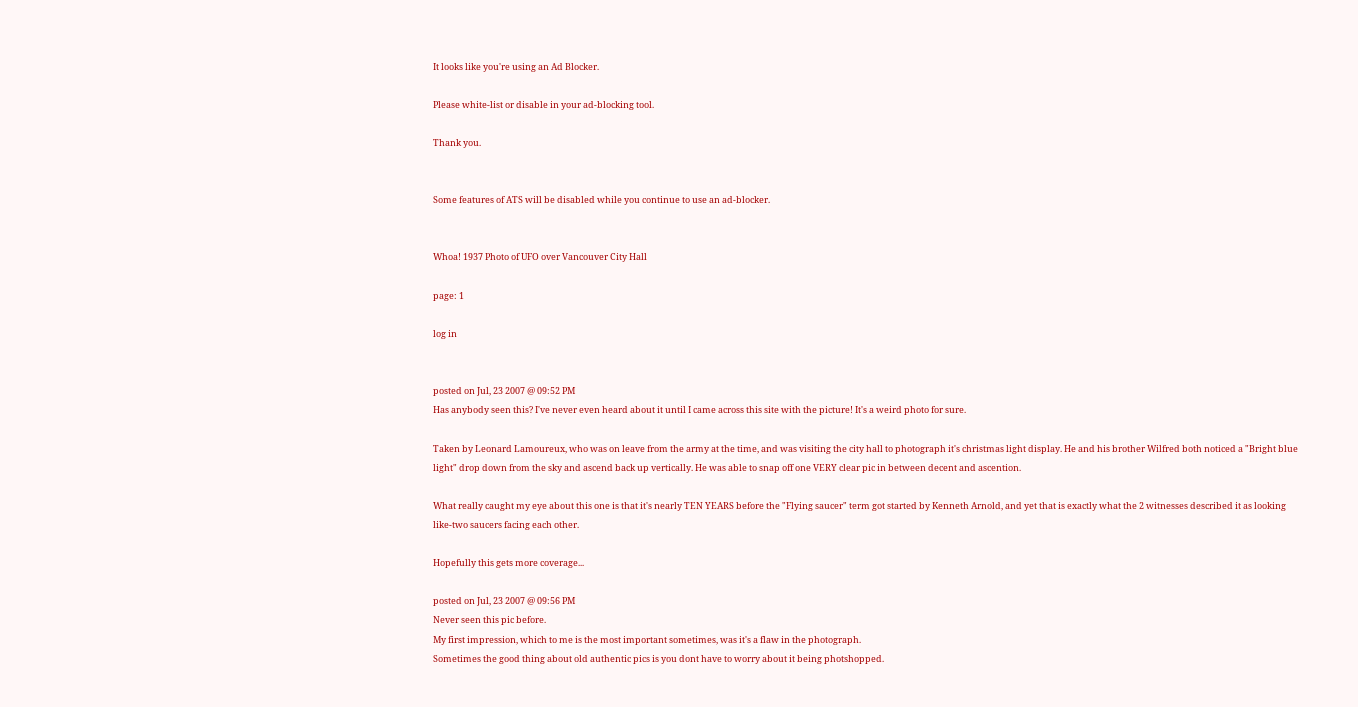It looks like you're using an Ad Blocker.

Please white-list or disable in your ad-blocking tool.

Thank you.


Some features of ATS will be disabled while you continue to use an ad-blocker.


Whoa! 1937 Photo of UFO over Vancouver City Hall

page: 1

log in


posted on Jul, 23 2007 @ 09:52 PM
Has anybody seen this? I've never even heard about it until I came across this site with the picture! It's a weird photo for sure.

Taken by Leonard Lamoureux, who was on leave from the army at the time, and was visiting the city hall to photograph it's christmas light display. He and his brother Wilfred both noticed a "Bright blue light" drop down from the sky and ascend back up vertically. He was able to snap off one VERY clear pic in between decent and ascention.

What really caught my eye about this one is that it's nearly TEN YEARS before the "Flying saucer" term got started by Kenneth Arnold, and yet that is exactly what the 2 witnesses described it as looking like-two saucers facing each other.

Hopefully this gets more coverage...

posted on Jul, 23 2007 @ 09:56 PM
Never seen this pic before.
My first impression, which to me is the most important sometimes, was it's a flaw in the photograph.
Sometimes the good thing about old authentic pics is you dont have to worry about it being photshopped.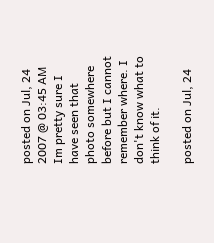posted on Jul, 24 2007 @ 03:45 AM
Im pretty sure I have seen that photo somewhere before but I cannot remember where. I don't know what to think of it.

posted on Jul, 24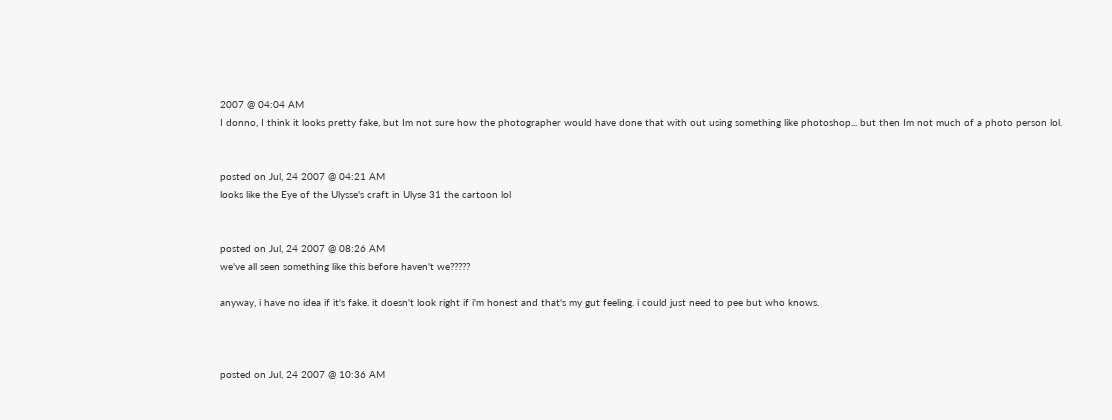2007 @ 04:04 AM
I donno, I think it looks pretty fake, but Im not sure how the photographer would have done that with out using something like photoshop... but then Im not much of a photo person lol.


posted on Jul, 24 2007 @ 04:21 AM
looks like the Eye of the Ulysse's craft in Ulyse 31 the cartoon lol


posted on Jul, 24 2007 @ 08:26 AM
we've all seen something like this before haven't we?????

anyway, i have no idea if it's fake. it doesn't look right if i'm honest and that's my gut feeling. i could just need to pee but who knows.



posted on Jul, 24 2007 @ 10:36 AM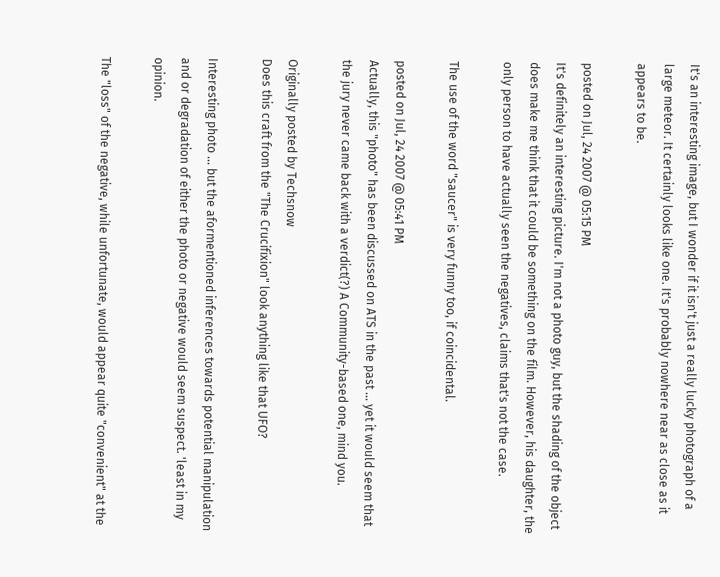It's an interesting image, but I wonder if it isn't just a really lucky photograph of a large meteor. It certainly looks like one. It's probably nowhere near as close as it appears to be.

posted on Jul, 24 2007 @ 05:15 PM
It's definitely an interesting picture. I'm not a photo guy, but the shading of the object does make me think that it could be something on the film. However, his daughter, the only person to have actually seen the negatives, claims that's not the case.

The use of the word "saucer" is very funny too, if coincidental.

posted on Jul, 24 2007 @ 05:41 PM
Actually, this "photo" has been discussed on ATS in the past ... yet it would seem that the jury never came back with a verdict(?) A Community-based one, mind you.

Originally posted by Techsnow
Does this craft from the "The Crucifixion" look anything like that UFO?

Interesting photo ... but the aformentioned inferences towards potential manipulation and or degradation of either the photo or negative would seem suspect. 'least in my opinion.

The "loss" of the negative, while unfortunate, would appear quite "convenient" at the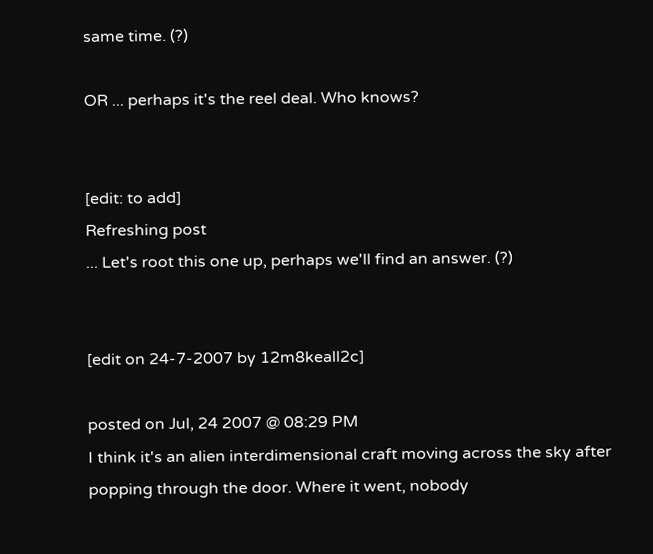same time. (?)

OR ... perhaps it's the reel deal. Who knows?


[edit: to add]
Refreshing post
... Let's root this one up, perhaps we'll find an answer. (?)


[edit on 24-7-2007 by 12m8keall2c]

posted on Jul, 24 2007 @ 08:29 PM
I think it's an alien interdimensional craft moving across the sky after popping through the door. Where it went, nobody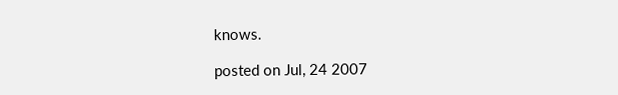knows.

posted on Jul, 24 2007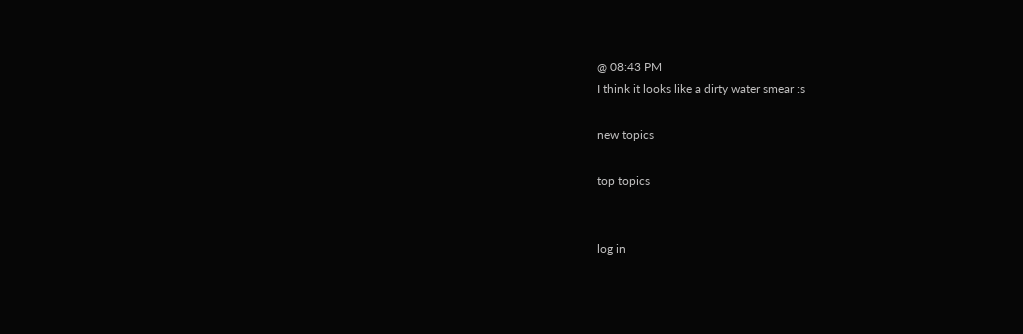@ 08:43 PM
I think it looks like a dirty water smear :s

new topics

top topics


log in